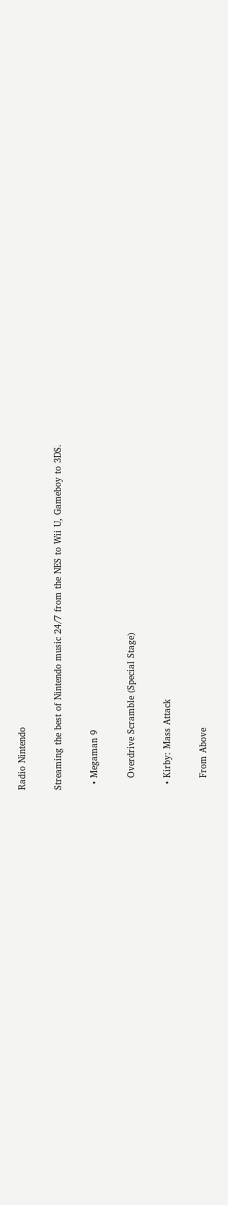Radio Nintendo

Streaming the best of Nintendo music 24/7 from the NES to Wii U, Gameboy to 3DS.

  • Megaman 9

    Overdrive Scramble (Special Stage)

  • Kirby: Mass Attack

    From Above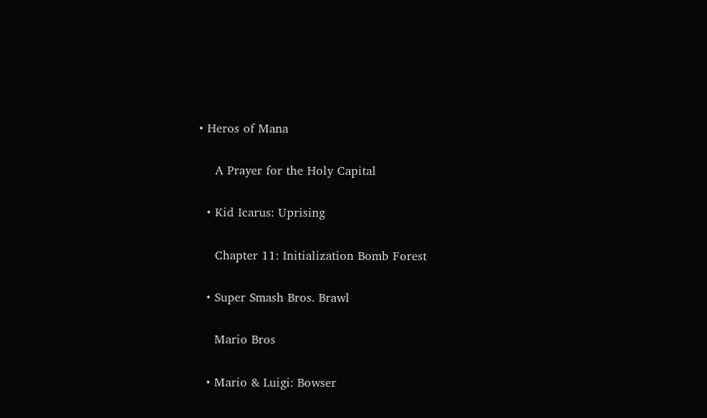• Heros of Mana

    A Prayer for the Holy Capital

  • Kid Icarus: Uprising

    Chapter 11: Initialization Bomb Forest

  • Super Smash Bros. Brawl

    Mario Bros

  • Mario & Luigi: Bowser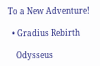To a New Adventure!

  • Gradius Rebirth

    Odysseus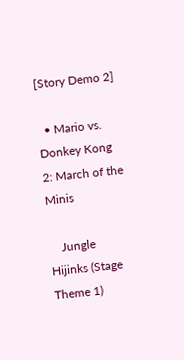[Story Demo 2]

  • Mario vs. Donkey Kong 2: March of the Minis

    Jungle Hijinks (Stage Theme 1)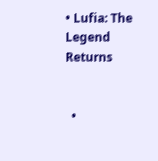• Lufia: The Legend Returns


  •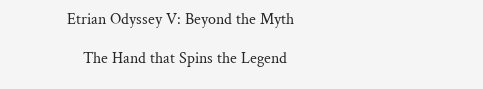Etrian Odyssey V: Beyond the Myth

    The Hand that Spins the Legend